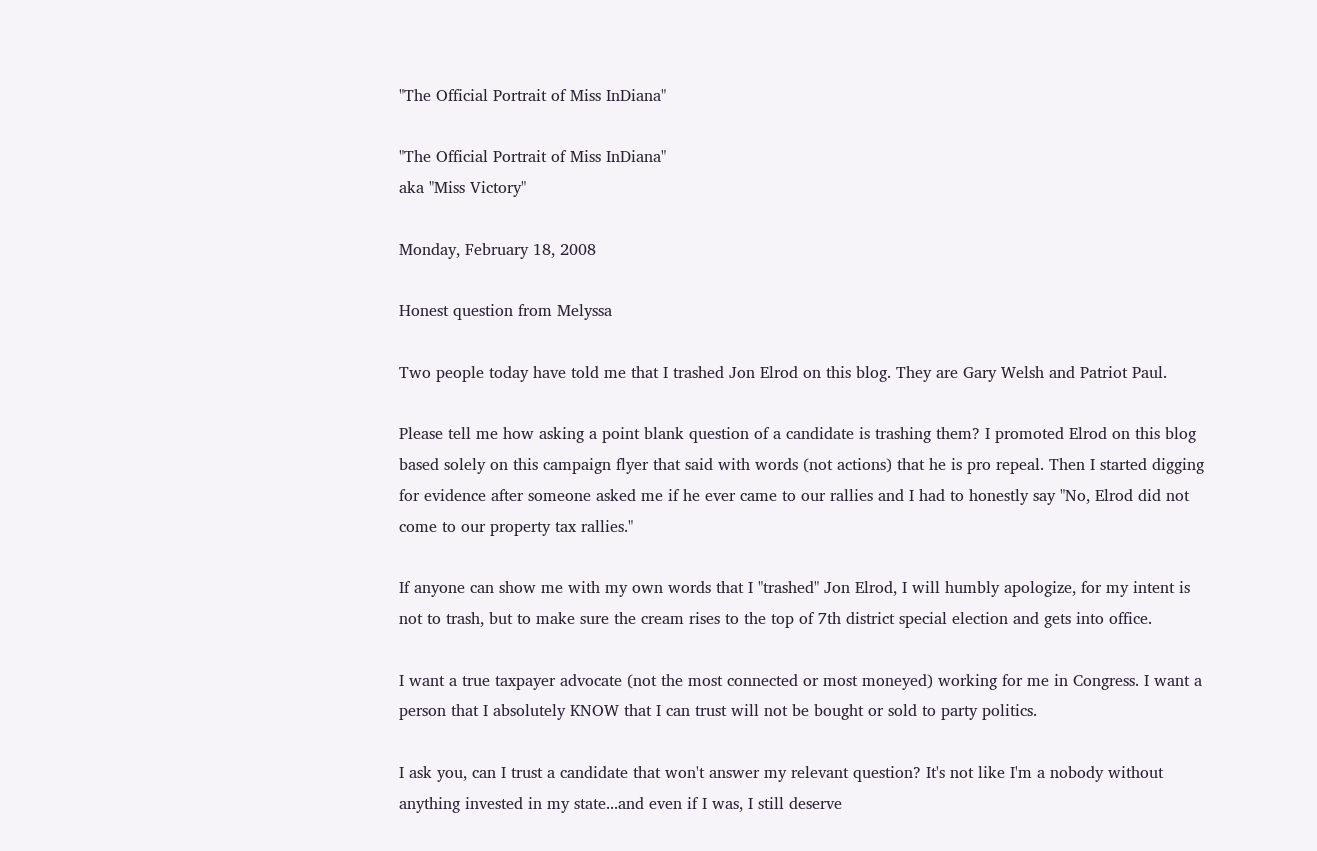"The Official Portrait of Miss InDiana"

"The Official Portrait of Miss InDiana"
aka "Miss Victory"

Monday, February 18, 2008

Honest question from Melyssa

Two people today have told me that I trashed Jon Elrod on this blog. They are Gary Welsh and Patriot Paul.

Please tell me how asking a point blank question of a candidate is trashing them? I promoted Elrod on this blog based solely on this campaign flyer that said with words (not actions) that he is pro repeal. Then I started digging for evidence after someone asked me if he ever came to our rallies and I had to honestly say "No, Elrod did not come to our property tax rallies."

If anyone can show me with my own words that I "trashed" Jon Elrod, I will humbly apologize, for my intent is not to trash, but to make sure the cream rises to the top of 7th district special election and gets into office.

I want a true taxpayer advocate (not the most connected or most moneyed) working for me in Congress. I want a person that I absolutely KNOW that I can trust will not be bought or sold to party politics.

I ask you, can I trust a candidate that won't answer my relevant question? It's not like I'm a nobody without anything invested in my state...and even if I was, I still deserve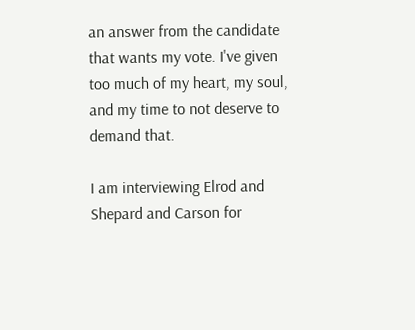an answer from the candidate that wants my vote. I've given too much of my heart, my soul, and my time to not deserve to demand that.

I am interviewing Elrod and Shepard and Carson for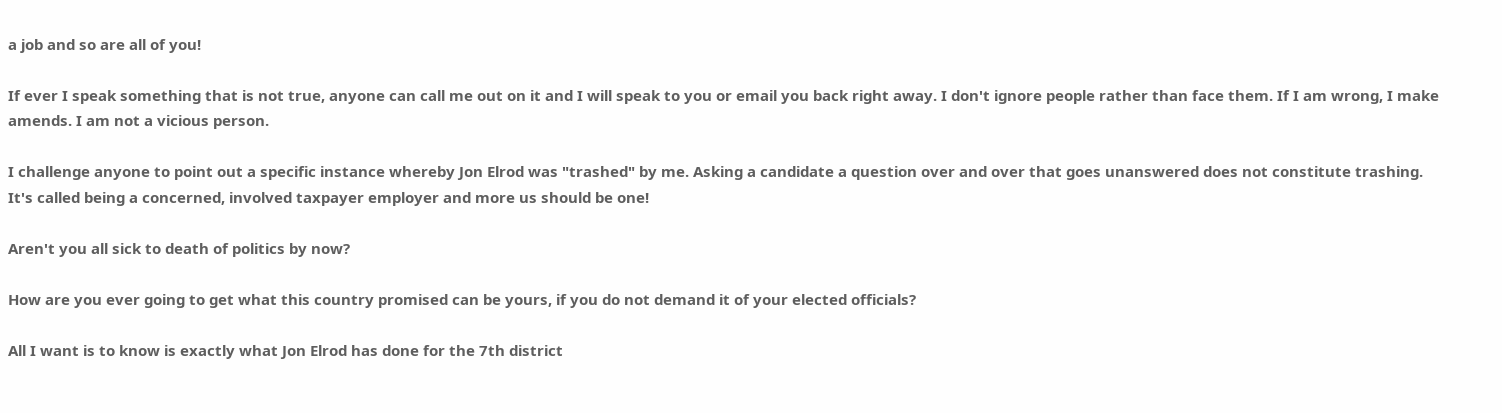a job and so are all of you!

If ever I speak something that is not true, anyone can call me out on it and I will speak to you or email you back right away. I don't ignore people rather than face them. If I am wrong, I make amends. I am not a vicious person.

I challenge anyone to point out a specific instance whereby Jon Elrod was "trashed" by me. Asking a candidate a question over and over that goes unanswered does not constitute trashing.
It's called being a concerned, involved taxpayer employer and more us should be one!

Aren't you all sick to death of politics by now?

How are you ever going to get what this country promised can be yours, if you do not demand it of your elected officials?

All I want is to know is exactly what Jon Elrod has done for the 7th district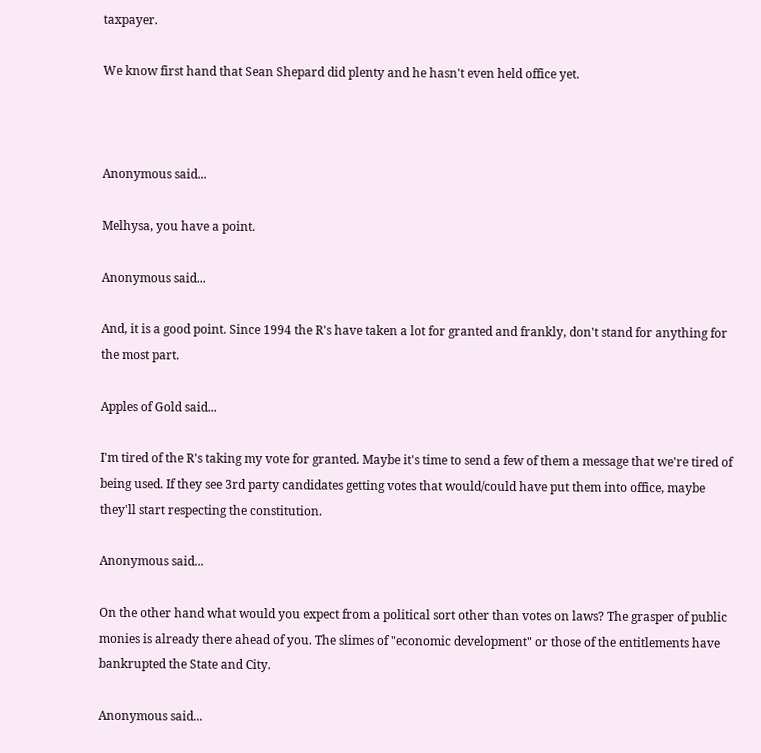taxpayer.

We know first hand that Sean Shepard did plenty and he hasn't even held office yet.



Anonymous said...

Melhysa, you have a point.

Anonymous said...

And, it is a good point. Since 1994 the R's have taken a lot for granted and frankly, don't stand for anything for the most part.

Apples of Gold said...

I'm tired of the R's taking my vote for granted. Maybe it's time to send a few of them a message that we're tired of being used. If they see 3rd party candidates getting votes that would/could have put them into office, maybe they'll start respecting the constitution.

Anonymous said...

On the other hand what would you expect from a political sort other than votes on laws? The grasper of public monies is already there ahead of you. The slimes of "economic development" or those of the entitlements have bankrupted the State and City.

Anonymous said...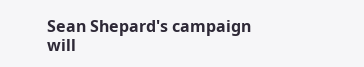Sean Shepard's campaign will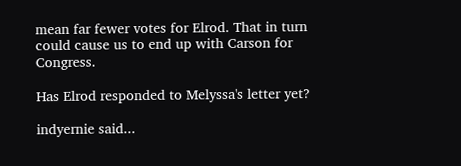mean far fewer votes for Elrod. That in turn could cause us to end up with Carson for Congress.

Has Elrod responded to Melyssa's letter yet?

indyernie said...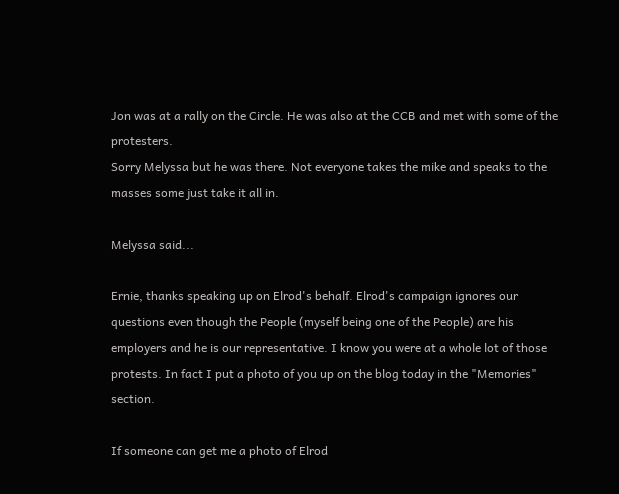Jon was at a rally on the Circle. He was also at the CCB and met with some of the protesters.
Sorry Melyssa but he was there. Not everyone takes the mike and speaks to the masses some just take it all in.

Melyssa said...

Ernie, thanks speaking up on Elrod's behalf. Elrod's campaign ignores our questions even though the People (myself being one of the People) are his employers and he is our representative. I know you were at a whole lot of those protests. In fact I put a photo of you up on the blog today in the "Memories" section.

If someone can get me a photo of Elrod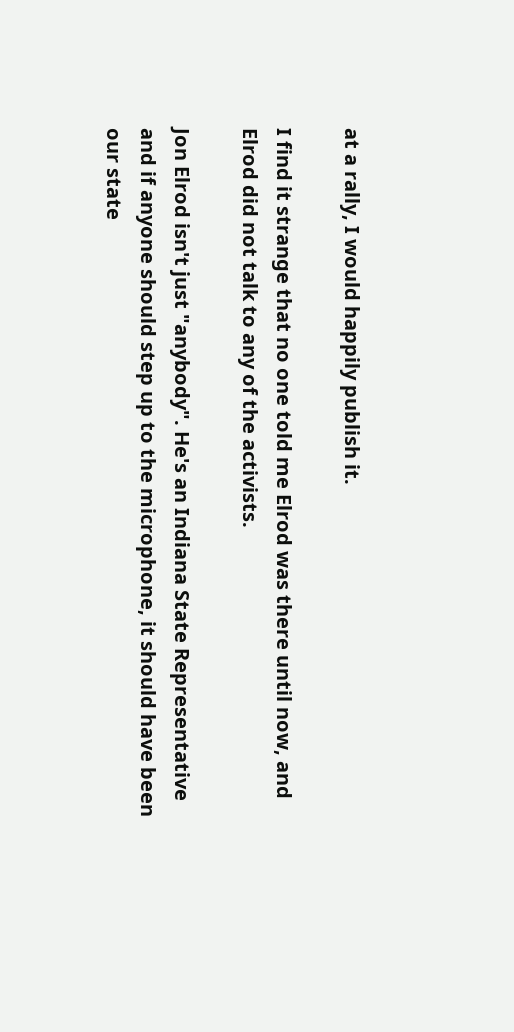at a rally, I would happily publish it.

I find it strange that no one told me Elrod was there until now, and Elrod did not talk to any of the activists.

Jon Elrod isn't just "anybody". He's an Indiana State Representative and if anyone should step up to the microphone, it should have been our state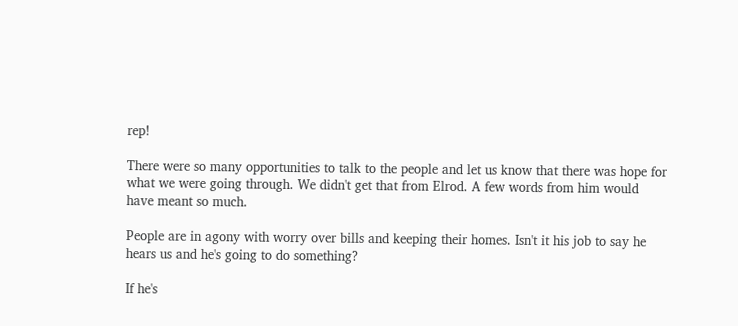rep!

There were so many opportunities to talk to the people and let us know that there was hope for what we were going through. We didn't get that from Elrod. A few words from him would have meant so much.

People are in agony with worry over bills and keeping their homes. Isn't it his job to say he hears us and he's going to do something?

If he's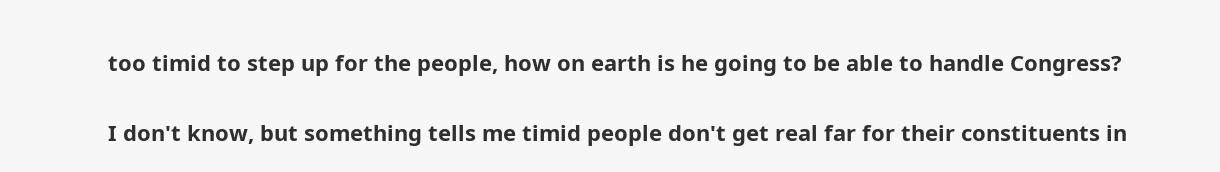too timid to step up for the people, how on earth is he going to be able to handle Congress?

I don't know, but something tells me timid people don't get real far for their constituents in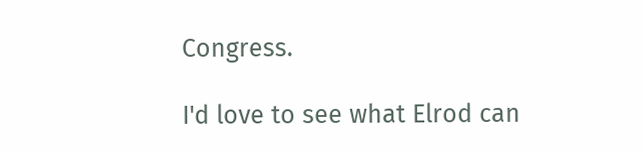Congress.

I'd love to see what Elrod can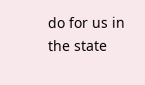do for us in the state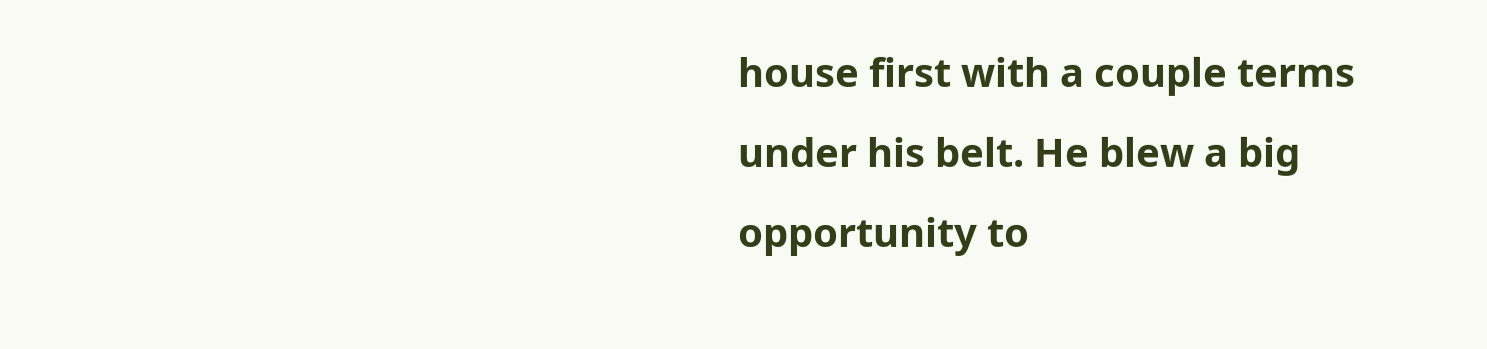house first with a couple terms under his belt. He blew a big opportunity to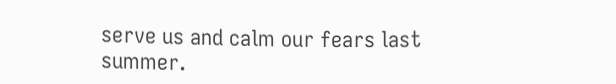serve us and calm our fears last summer.